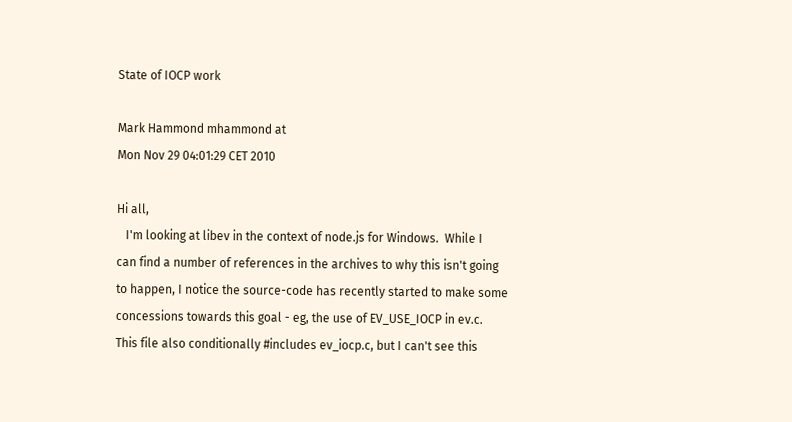State of IOCP work

Mark Hammond mhammond at
Mon Nov 29 04:01:29 CET 2010

Hi all,
   I'm looking at libev in the context of node.js for Windows.  While I
can find a number of references in the archives to why this isn't going
to happen, I notice the source-code has recently started to make some
concessions towards this goal - eg, the use of EV_USE_IOCP in ev.c.
This file also conditionally #includes ev_iocp.c, but I can't see this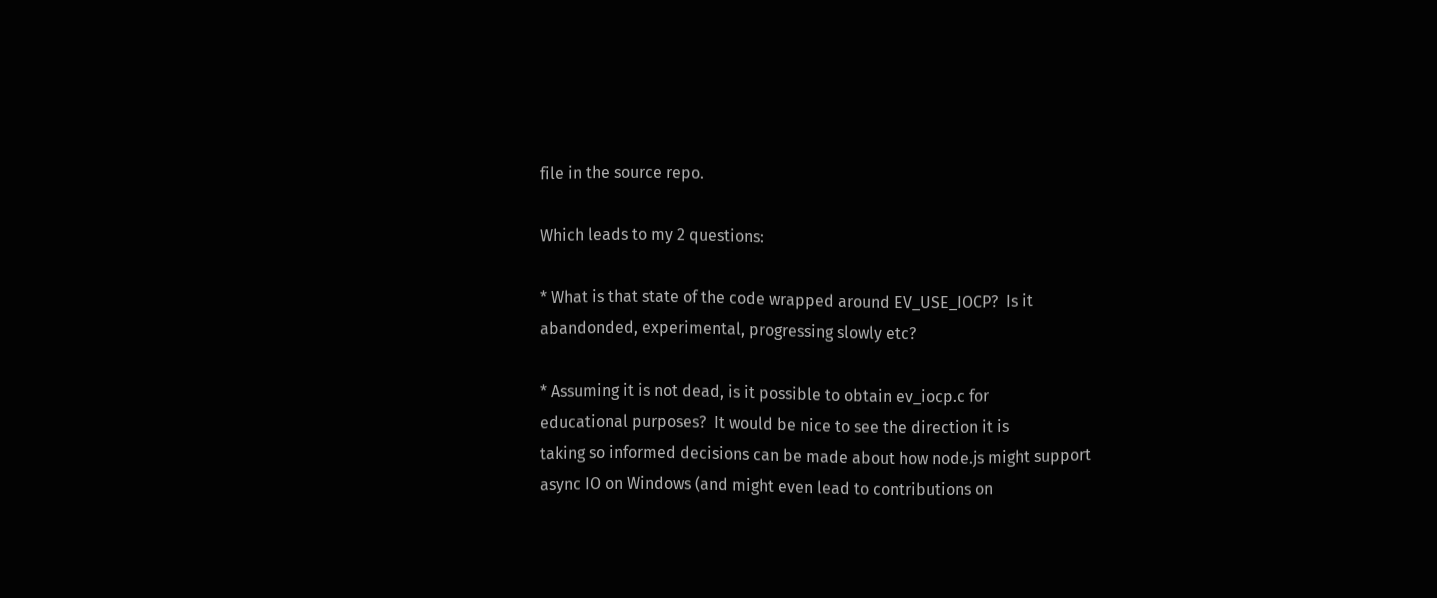file in the source repo.

Which leads to my 2 questions:

* What is that state of the code wrapped around EV_USE_IOCP?  Is it
abandonded, experimental, progressing slowly etc?

* Assuming it is not dead, is it possible to obtain ev_iocp.c for
educational purposes?  It would be nice to see the direction it is
taking so informed decisions can be made about how node.js might support
async IO on Windows (and might even lead to contributions on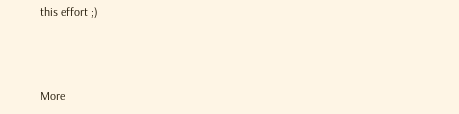this effort ;)



More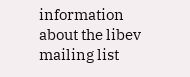information about the libev mailing list